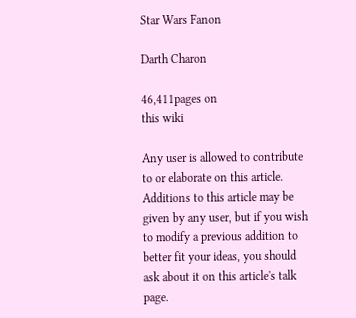Star Wars Fanon

Darth Charon

46,411pages on
this wiki

Any user is allowed to contribute to or elaborate on this article.
Additions to this article may be given by any user, but if you wish to modify a previous addition to better fit your ideas, you should ask about it on this article's talk page.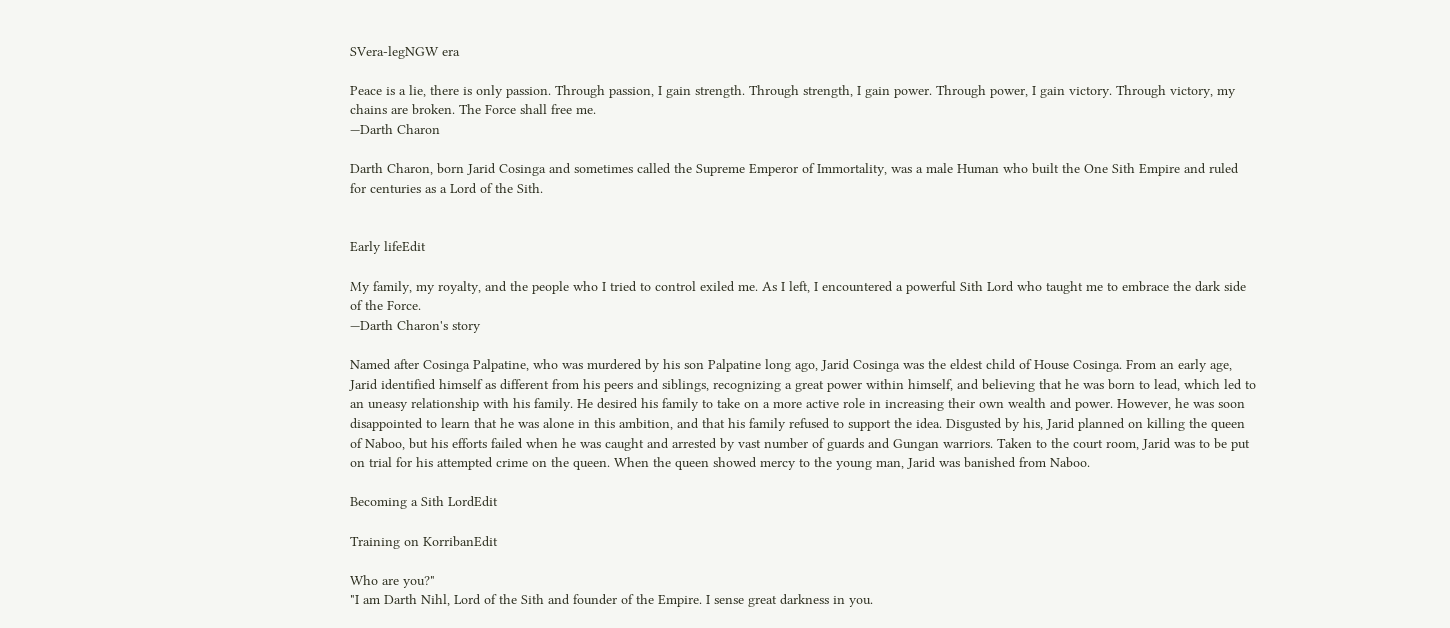SVera-legNGW era

Peace is a lie, there is only passion. Through passion, I gain strength. Through strength, I gain power. Through power, I gain victory. Through victory, my chains are broken. The Force shall free me.
—Darth Charon

Darth Charon, born Jarid Cosinga and sometimes called the Supreme Emperor of Immortality, was a male Human who built the One Sith Empire and ruled for centuries as a Lord of the Sith.


Early lifeEdit

My family, my royalty, and the people who I tried to control exiled me. As I left, I encountered a powerful Sith Lord who taught me to embrace the dark side of the Force.
—Darth Charon's story

Named after Cosinga Palpatine, who was murdered by his son Palpatine long ago, Jarid Cosinga was the eldest child of House Cosinga. From an early age, Jarid identified himself as different from his peers and siblings, recognizing a great power within himself, and believing that he was born to lead, which led to an uneasy relationship with his family. He desired his family to take on a more active role in increasing their own wealth and power. However, he was soon disappointed to learn that he was alone in this ambition, and that his family refused to support the idea. Disgusted by his, Jarid planned on killing the queen of Naboo, but his efforts failed when he was caught and arrested by vast number of guards and Gungan warriors. Taken to the court room, Jarid was to be put on trial for his attempted crime on the queen. When the queen showed mercy to the young man, Jarid was banished from Naboo.

Becoming a Sith LordEdit

Training on KorribanEdit

Who are you?"
"I am Darth Nihl, Lord of the Sith and founder of the Empire. I sense great darkness in you.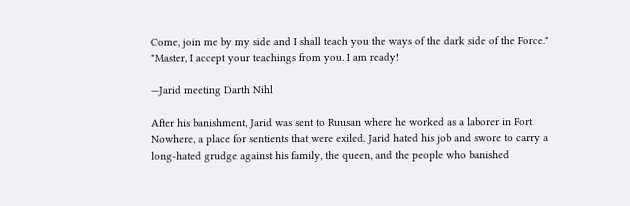Come, join me by my side and I shall teach you the ways of the dark side of the Force."
"Master, I accept your teachings from you. I am ready!

—Jarid meeting Darth Nihl

After his banishment, Jarid was sent to Ruusan where he worked as a laborer in Fort Nowhere, a place for sentients that were exiled. Jarid hated his job and swore to carry a long-hated grudge against his family, the queen, and the people who banished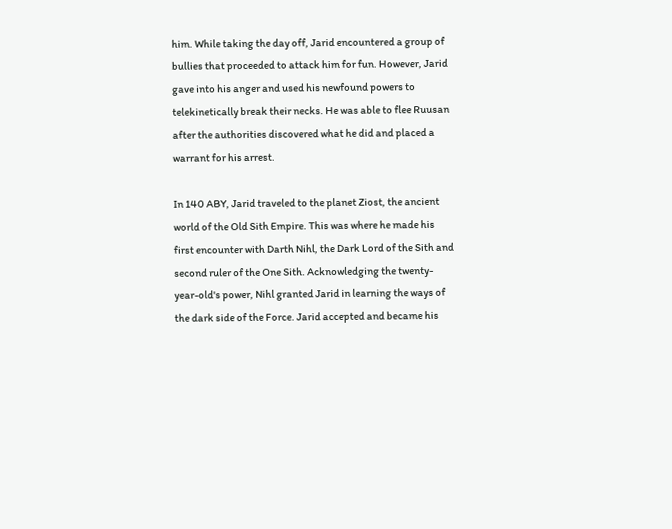him. While taking the day off, Jarid encountered a group of bullies that proceeded to attack him for fun. However, Jarid gave into his anger and used his newfound powers to telekinetically break their necks. He was able to flee Ruusan after the authorities discovered what he did and placed a warrant for his arrest.

In 140 ABY, Jarid traveled to the planet Ziost, the ancient world of the Old Sith Empire. This was where he made his first encounter with Darth Nihl, the Dark Lord of the Sith and second ruler of the One Sith. Acknowledging the twenty-year-old's power, Nihl granted Jarid in learning the ways of the dark side of the Force. Jarid accepted and became his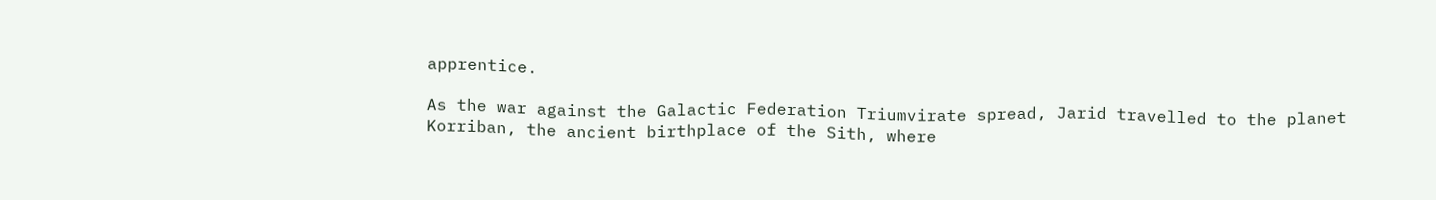apprentice.

As the war against the Galactic Federation Triumvirate spread, Jarid travelled to the planet Korriban, the ancient birthplace of the Sith, where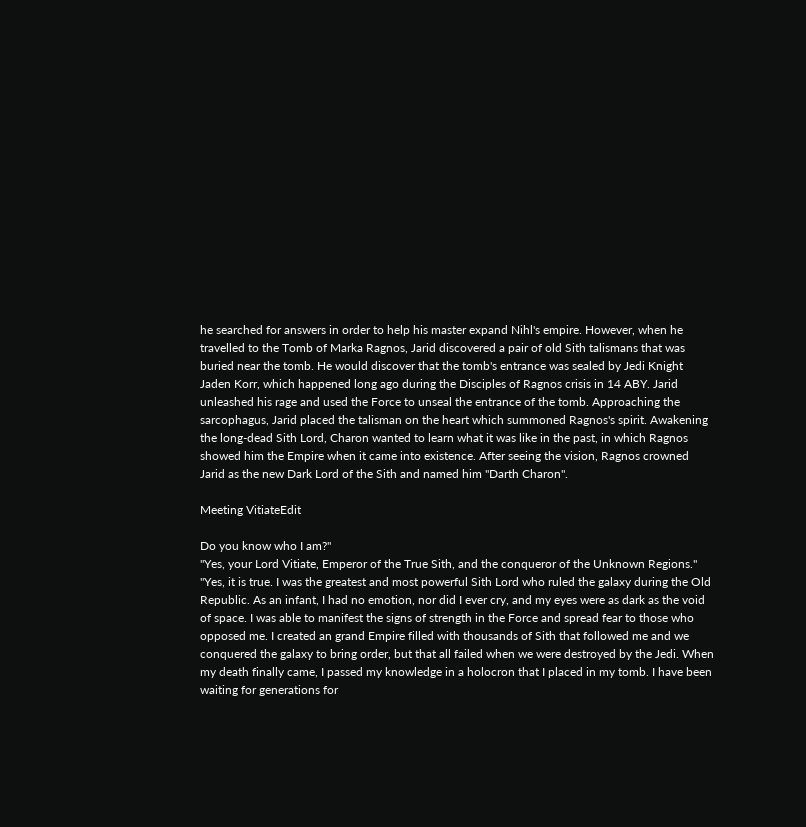he searched for answers in order to help his master expand Nihl's empire. However, when he travelled to the Tomb of Marka Ragnos, Jarid discovered a pair of old Sith talismans that was buried near the tomb. He would discover that the tomb's entrance was sealed by Jedi Knight Jaden Korr, which happened long ago during the Disciples of Ragnos crisis in 14 ABY. Jarid unleashed his rage and used the Force to unseal the entrance of the tomb. Approaching the sarcophagus, Jarid placed the talisman on the heart which summoned Ragnos's spirit. Awakening the long-dead Sith Lord, Charon wanted to learn what it was like in the past, in which Ragnos showed him the Empire when it came into existence. After seeing the vision, Ragnos crowned Jarid as the new Dark Lord of the Sith and named him "Darth Charon".

Meeting VitiateEdit

Do you know who I am?"
"Yes, your Lord Vitiate, Emperor of the True Sith, and the conqueror of the Unknown Regions."
"Yes, it is true. I was the greatest and most powerful Sith Lord who ruled the galaxy during the Old Republic. As an infant, I had no emotion, nor did I ever cry, and my eyes were as dark as the void of space. I was able to manifest the signs of strength in the Force and spread fear to those who opposed me. I created an grand Empire filled with thousands of Sith that followed me and we conquered the galaxy to bring order, but that all failed when we were destroyed by the Jedi. When my death finally came, I passed my knowledge in a holocron that I placed in my tomb. I have been waiting for generations for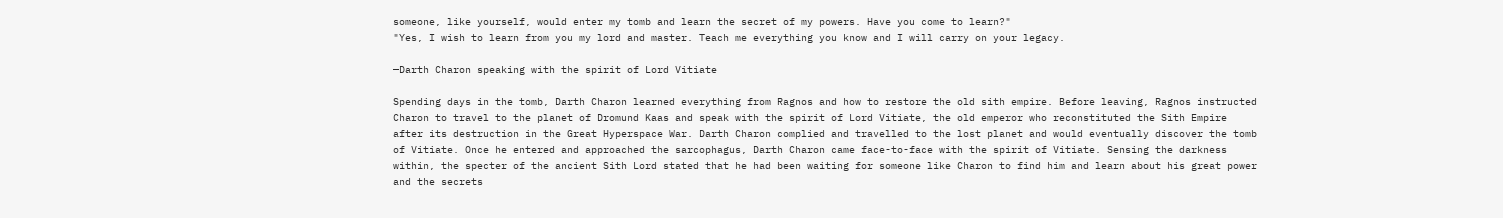someone, like yourself, would enter my tomb and learn the secret of my powers. Have you come to learn?"
"Yes, I wish to learn from you my lord and master. Teach me everything you know and I will carry on your legacy.

—Darth Charon speaking with the spirit of Lord Vitiate

Spending days in the tomb, Darth Charon learned everything from Ragnos and how to restore the old sith empire. Before leaving, Ragnos instructed Charon to travel to the planet of Dromund Kaas and speak with the spirit of Lord Vitiate, the old emperor who reconstituted the Sith Empire after its destruction in the Great Hyperspace War. Darth Charon complied and travelled to the lost planet and would eventually discover the tomb of Vitiate. Once he entered and approached the sarcophagus, Darth Charon came face-to-face with the spirit of Vitiate. Sensing the darkness within, the specter of the ancient Sith Lord stated that he had been waiting for someone like Charon to find him and learn about his great power and the secrets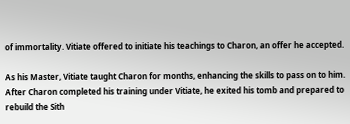of immortality. Vitiate offered to initiate his teachings to Charon, an offer he accepted.

As his Master, Vitiate taught Charon for months, enhancing the skills to pass on to him. After Charon completed his training under Vitiate, he exited his tomb and prepared to rebuild the Sith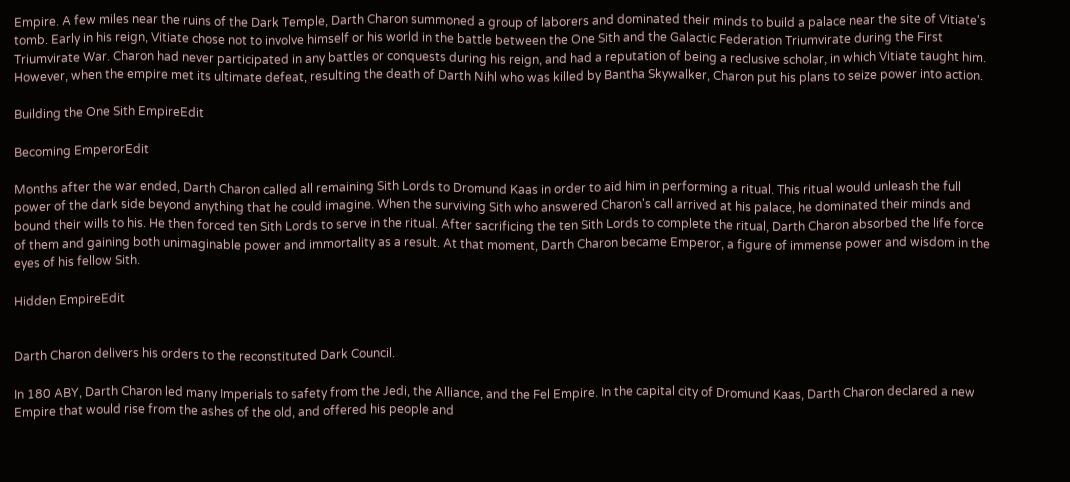Empire. A few miles near the ruins of the Dark Temple, Darth Charon summoned a group of laborers and dominated their minds to build a palace near the site of Vitiate's tomb. Early in his reign, Vitiate chose not to involve himself or his world in the battle between the One Sith and the Galactic Federation Triumvirate during the First Triumvirate War. Charon had never participated in any battles or conquests during his reign, and had a reputation of being a reclusive scholar, in which Vitiate taught him. However, when the empire met its ultimate defeat, resulting the death of Darth Nihl who was killed by Bantha Skywalker, Charon put his plans to seize power into action.

Building the One Sith EmpireEdit

Becoming EmperorEdit

Months after the war ended, Darth Charon called all remaining Sith Lords to Dromund Kaas in order to aid him in performing a ritual. This ritual would unleash the full power of the dark side beyond anything that he could imagine. When the surviving Sith who answered Charon's call arrived at his palace, he dominated their minds and bound their wills to his. He then forced ten Sith Lords to serve in the ritual. After sacrificing the ten Sith Lords to complete the ritual, Darth Charon absorbed the life force of them and gaining both unimaginable power and immortality as a result. At that moment, Darth Charon became Emperor, a figure of immense power and wisdom in the eyes of his fellow Sith.

Hidden EmpireEdit


Darth Charon delivers his orders to the reconstituted Dark Council.

In 180 ABY, Darth Charon led many Imperials to safety from the Jedi, the Alliance, and the Fel Empire. In the capital city of Dromund Kaas, Darth Charon declared a new Empire that would rise from the ashes of the old, and offered his people and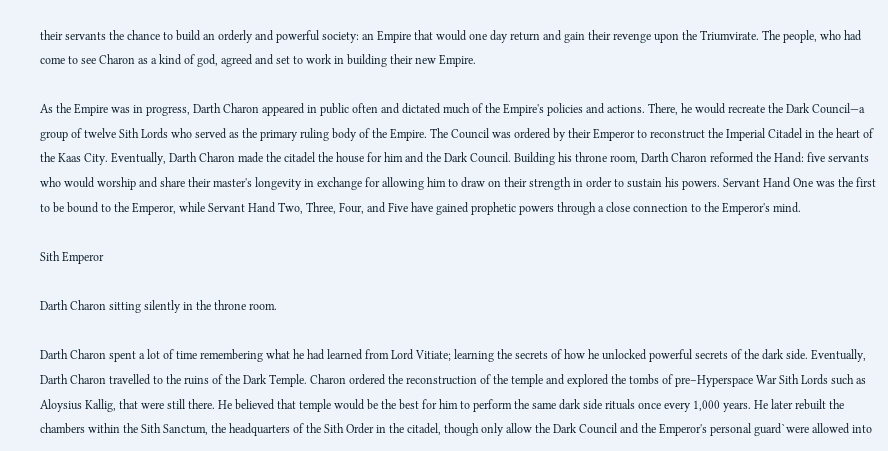their servants the chance to build an orderly and powerful society: an Empire that would one day return and gain their revenge upon the Triumvirate. The people, who had come to see Charon as a kind of god, agreed and set to work in building their new Empire.

As the Empire was in progress, Darth Charon appeared in public often and dictated much of the Empire's policies and actions. There, he would recreate the Dark Council—a group of twelve Sith Lords who served as the primary ruling body of the Empire. The Council was ordered by their Emperor to reconstruct the Imperial Citadel in the heart of the Kaas City. Eventually, Darth Charon made the citadel the house for him and the Dark Council. Building his throne room, Darth Charon reformed the Hand: five servants who would worship and share their master's longevity in exchange for allowing him to draw on their strength in order to sustain his powers. Servant Hand One was the first to be bound to the Emperor, while Servant Hand Two, Three, Four, and Five have gained prophetic powers through a close connection to the Emperor's mind.

Sith Emperor

Darth Charon sitting silently in the throne room.

Darth Charon spent a lot of time remembering what he had learned from Lord Vitiate; learning the secrets of how he unlocked powerful secrets of the dark side. Eventually, Darth Charon travelled to the ruins of the Dark Temple. Charon ordered the reconstruction of the temple and explored the tombs of pre–Hyperspace War Sith Lords such as Aloysius Kallig, that were still there. He believed that temple would be the best for him to perform the same dark side rituals once every 1,000 years. He later rebuilt the chambers within the Sith Sanctum, the headquarters of the Sith Order in the citadel, though only allow the Dark Council and the Emperor's personal guard`were allowed into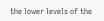the lower levels of the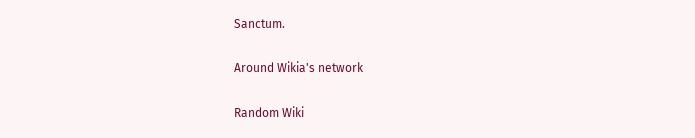Sanctum.

Around Wikia's network

Random Wiki